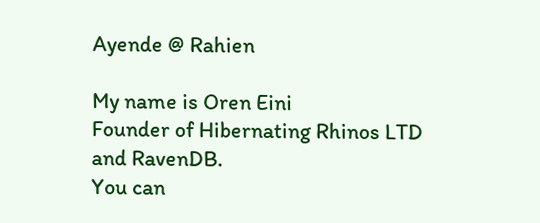Ayende @ Rahien

My name is Oren Eini
Founder of Hibernating Rhinos LTD and RavenDB.
You can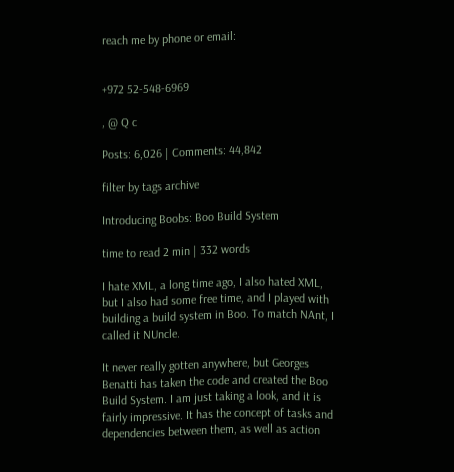reach me by phone or email:


+972 52-548-6969

, @ Q c

Posts: 6,026 | Comments: 44,842

filter by tags archive

Introducing Boobs: Boo Build System

time to read 2 min | 332 words

I hate XML, a long time ago, I also hated XML, but I also had some free time, and I played with building a build system in Boo. To match NAnt, I called it NUncle.

It never really gotten anywhere, but Georges Benatti has taken the code and created the Boo Build System. I am just taking a look, and it is fairly impressive. It has the concept of tasks and dependencies between them, as well as action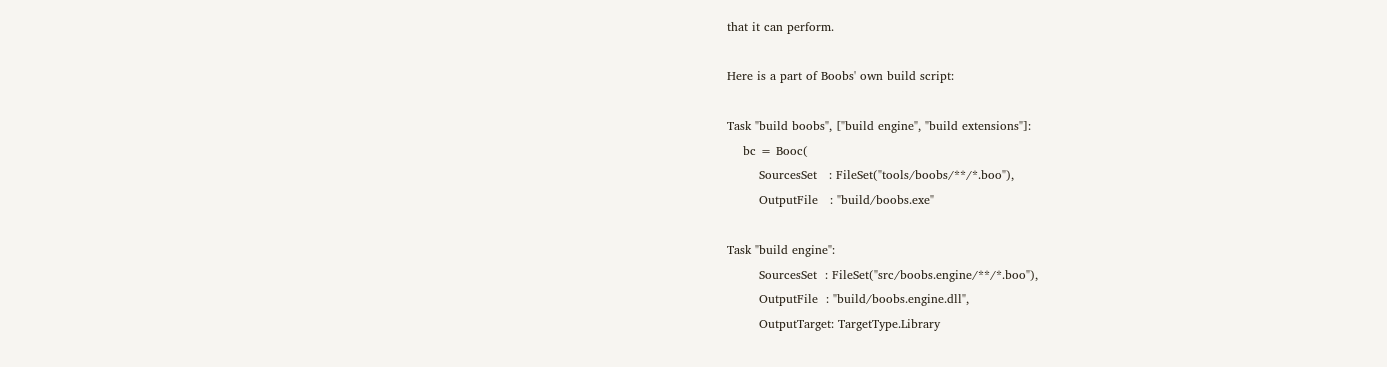that it can perform.

Here is a part of Boobs' own build script:

Task "build boobs", ["build engine", "build extensions"]:
    bc = Booc(
        SourcesSet   : FileSet("tools/boobs/**/*.boo"),
        OutputFile   : "build/boobs.exe"

Task "build engine":
        SourcesSet  : FileSet("src/boobs.engine/**/*.boo"),
        OutputFile  : "build/boobs.engine.dll",
        OutputTarget: TargetType.Library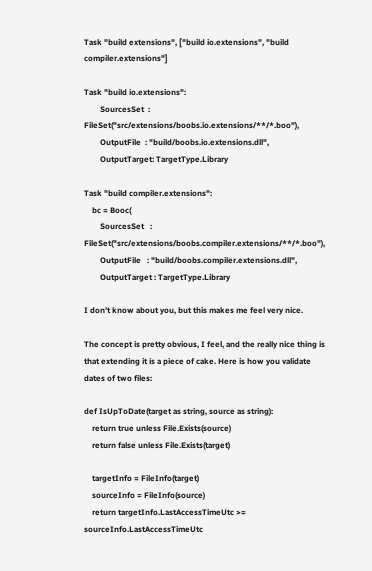Task "build extensions", ["build io.extensions", "build compiler.extensions"]

Task "build io.extensions":
        SourcesSet  : FileSet("src/extensions/boobs.io.extensions/**/*.boo"),
        OutputFile  : "build/boobs.io.extensions.dll",
        OutputTarget: TargetType.Library

Task "build compiler.extensions":
    bc = Booc(
        SourcesSet   : FileSet("src/extensions/boobs.compiler.extensions/**/*.boo"),
        OutputFile   : "build/boobs.compiler.extensions.dll",
        OutputTarget : TargetType.Library

I don't know about you, but this makes me feel very nice.

The concept is pretty obvious, I feel, and the really nice thing is that extending it is a piece of cake. Here is how you validate dates of two files:

def IsUpToDate(target as string, source as string):
    return true unless File.Exists(source)
    return false unless File.Exists(target)

    targetInfo = FileInfo(target)
    sourceInfo = FileInfo(source)
    return targetInfo.LastAccessTimeUtc >= sourceInfo.LastAccessTimeUtc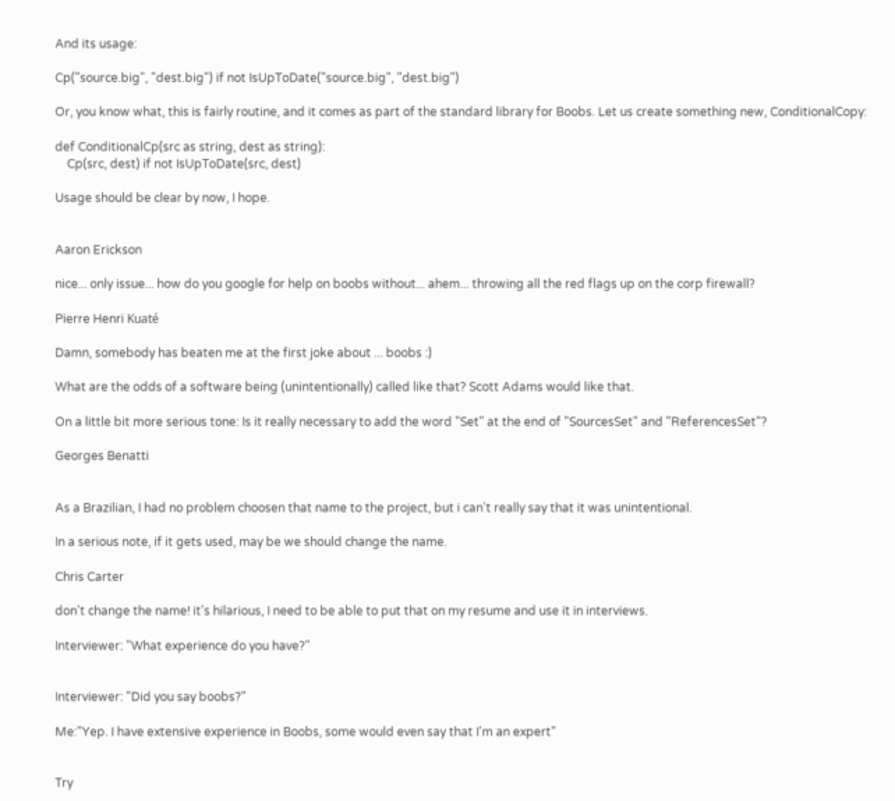And its usage:

Cp("source.big", "dest.big") if not IsUpToDate("source.big", "dest.big")

Or, you know what, this is fairly routine, and it comes as part of the standard library for Boobs. Let us create something new, ConditionalCopy:

def ConditionalCp(src as string, dest as string):
    Cp(src, dest) if not IsUpToDate(src, dest)

Usage should be clear by now, I hope.


Aaron Erickson

nice... only issue... how do you google for help on boobs without... ahem... throwing all the red flags up on the corp firewall?

Pierre Henri Kuaté

Damn, somebody has beaten me at the first joke about ... boobs :)

What are the odds of a software being (unintentionally) called like that? Scott Adams would like that.

On a little bit more serious tone: Is it really necessary to add the word "Set" at the end of "SourcesSet" and "ReferencesSet"?

Georges Benatti


As a Brazilian, I had no problem choosen that name to the project, but i can't really say that it was unintentional.

In a serious note, if it gets used, may be we should change the name.

Chris Carter

don't change the name! it's hilarious, I need to be able to put that on my resume and use it in interviews.

Interviewer: "What experience do you have?"


Interviewer: "Did you say boobs?"

Me:"Yep. I have extensive experience in Boobs, some would even say that I'm an expert"


Try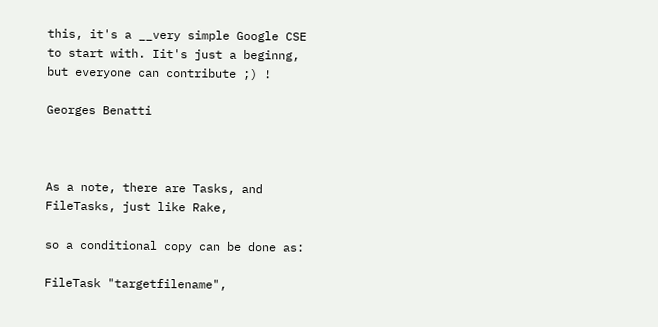this, it's a __very simple Google CSE to start with. Iit's just a beginng, but everyone can contribute ;) !

Georges Benatti



As a note, there are Tasks, and FileTasks, just like Rake,

so a conditional copy can be done as:

FileTask "targetfilename",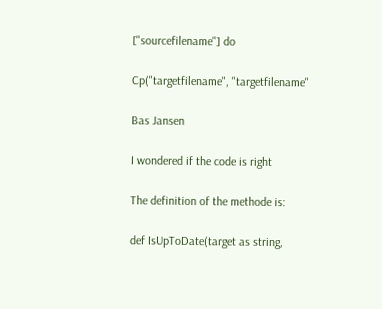["sourcefilename"] do

Cp("targetfilename", "targetfilename"

Bas Jansen

I wondered if the code is right

The definition of the methode is:

def IsUpToDate(target as string,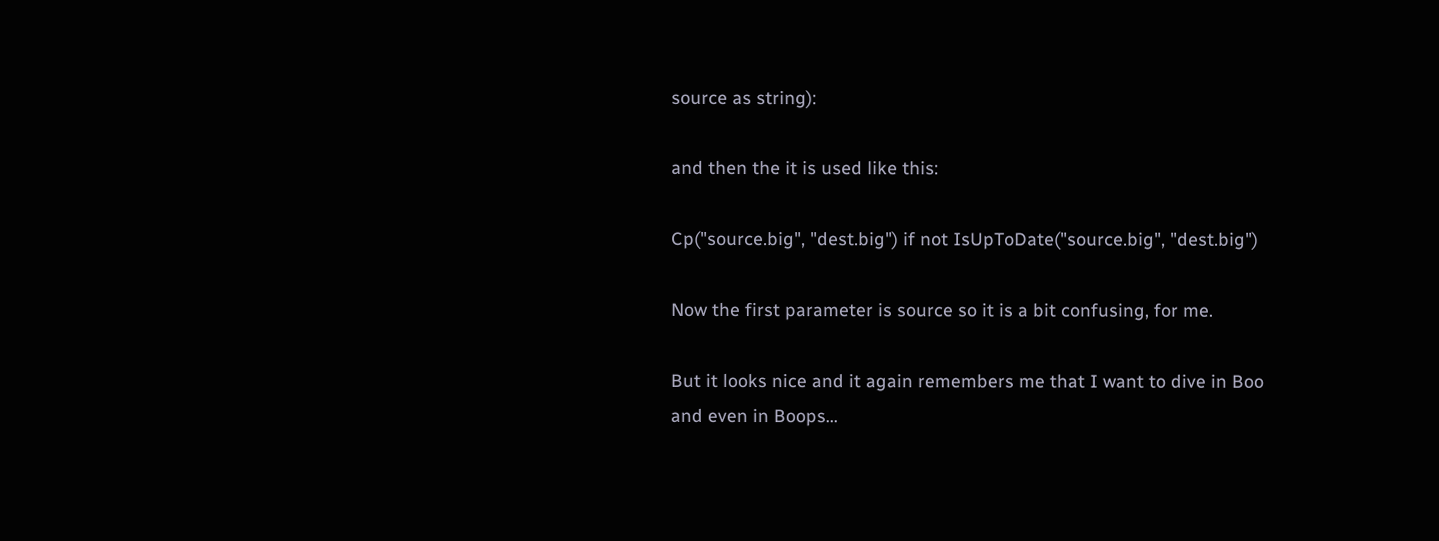source as string):

and then the it is used like this:

Cp("source.big", "dest.big") if not IsUpToDate("source.big", "dest.big")

Now the first parameter is source so it is a bit confusing, for me.

But it looks nice and it again remembers me that I want to dive in Boo and even in Boops...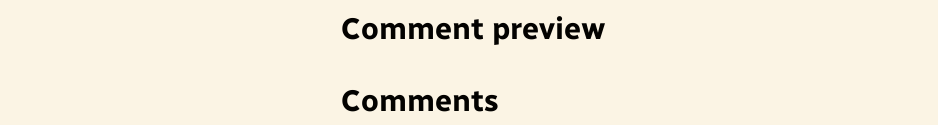Comment preview

Comments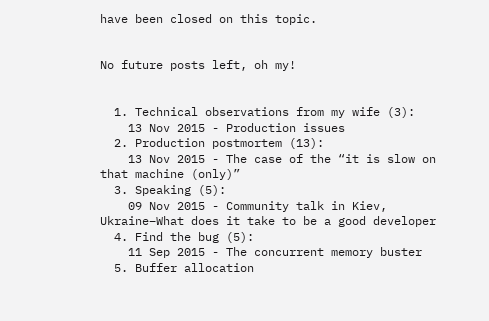have been closed on this topic.


No future posts left, oh my!


  1. Technical observations from my wife (3):
    13 Nov 2015 - Production issues
  2. Production postmortem (13):
    13 Nov 2015 - The case of the “it is slow on that machine (only)”
  3. Speaking (5):
    09 Nov 2015 - Community talk in Kiev, Ukraine–What does it take to be a good developer
  4. Find the bug (5):
    11 Sep 2015 - The concurrent memory buster
  5. Buffer allocation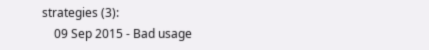strategies (3):
    09 Sep 2015 - Bad usage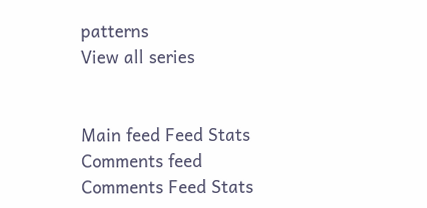patterns
View all series


Main feed Feed Stats
Comments feed   Comments Feed Stats